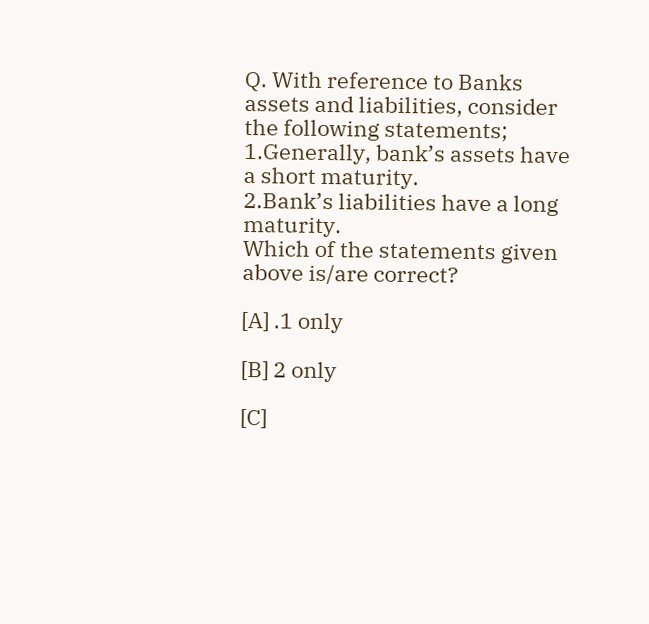Q. With reference to Banks assets and liabilities, consider the following statements;
1.Generally, bank’s assets have a short maturity.
2.Bank’s liabilities have a long maturity.
Which of the statements given above is/are correct?

[A] .1 only

[B] 2 only

[C]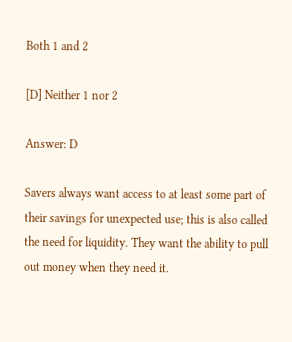Both 1 and 2

[D] Neither 1 nor 2

Answer: D

Savers always want access to at least some part of their savings for unexpected use; this is also called the need for liquidity. They want the ability to pull out money when they need it.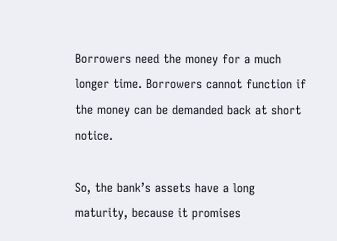Borrowers need the money for a much longer time. Borrowers cannot function if the money can be demanded back at short notice.

So, the bank’s assets have a long maturity, because it promises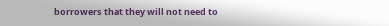borrowers that they will not need to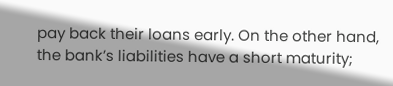pay back their loans early. On the other hand, the bank’s liabilities have a short maturity;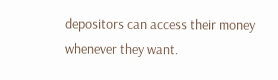depositors can access their money whenever they want.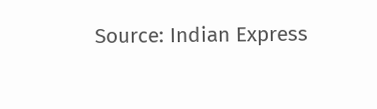Source: Indian Express